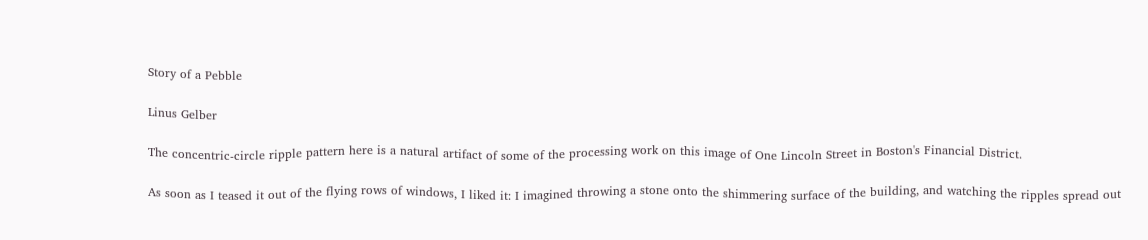Story of a Pebble

Linus Gelber

The concentric-circle ripple pattern here is a natural artifact of some of the processing work on this image of One Lincoln Street in Boston's Financial District.

As soon as I teased it out of the flying rows of windows, I liked it: I imagined throwing a stone onto the shimmering surface of the building, and watching the ripples spread out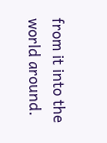from it into the world around.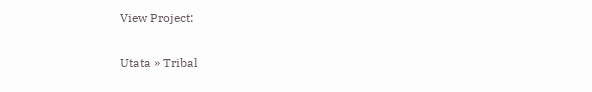View Project:

Utata » Tribal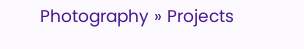Photography » Projects